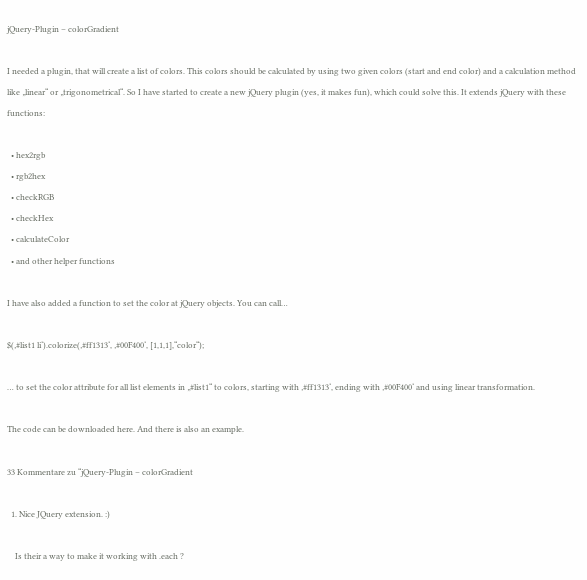jQuery-Plugin – colorGradient

I needed a plugin, that will create a list of colors. This colors should be calculated by using two given colors (start and end color) and a calculation method like „linear“ or „trigonometrical“. So I have started to create a new jQuery plugin (yes, it makes fun), which could solve this. It extends jQuery with these functions:

  • hex2rgb
  • rgb2hex
  • checkRGB
  • checkHex
  • calculateColor
  • and other helper functions

I have also added a function to set the color at jQuery objects. You can call…

$(‚#list1 li‘).colorize(‚#ff1313‘, ‚#00F400‘, [1,1,1],“color“);

… to set the color attribute for all list elements in „#list1“ to colors, starting with ‚#ff1313‘, ending with ‚#00F400‘ and using linear transformation.

The code can be downloaded here. And there is also an example.

33 Kommentare zu “jQuery-Plugin – colorGradient

  1. Nice JQuery extension. :)

    Is their a way to make it working with .each ?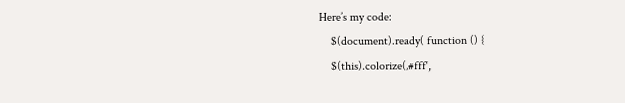Here’s my code:
    $(document).ready( function () {
    $(this).colorize(‚#fff‘,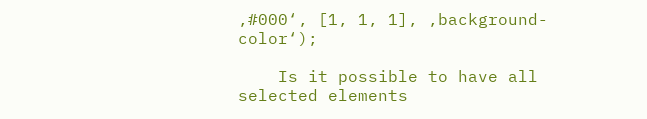‚#000‘, [1, 1, 1], ‚background-color‘);

    Is it possible to have all selected elements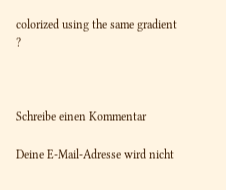colorized using the same gradient ?



Schreibe einen Kommentar

Deine E-Mail-Adresse wird nicht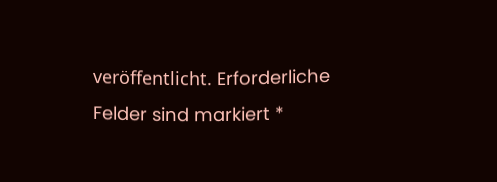veröffentlicht. Erforderliche Felder sind markiert *